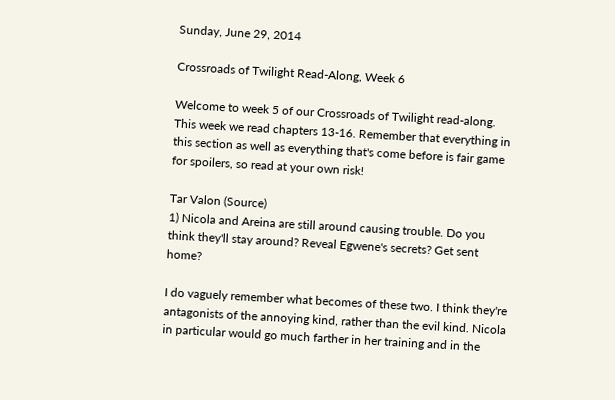Sunday, June 29, 2014

Crossroads of Twilight Read-Along, Week 6

Welcome to week 5 of our Crossroads of Twilight read-along. This week we read chapters 13-16. Remember that everything in this section as well as everything that's come before is fair game for spoilers, so read at your own risk!

Tar Valon (Source)
1) Nicola and Areina are still around causing trouble. Do you think they'll stay around? Reveal Egwene's secrets? Get sent home?

I do vaguely remember what becomes of these two. I think they're antagonists of the annoying kind, rather than the evil kind. Nicola in particular would go much farther in her training and in the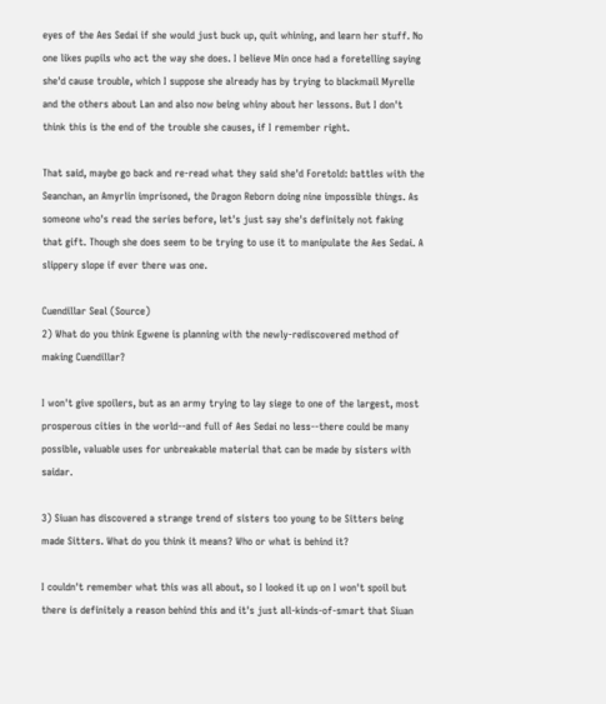eyes of the Aes Sedai if she would just buck up, quit whining, and learn her stuff. No one likes pupils who act the way she does. I believe Min once had a foretelling saying she'd cause trouble, which I suppose she already has by trying to blackmail Myrelle and the others about Lan and also now being whiny about her lessons. But I don't think this is the end of the trouble she causes, if I remember right.

That said, maybe go back and re-read what they said she'd Foretold: battles with the Seanchan, an Amyrlin imprisoned, the Dragon Reborn doing nine impossible things. As someone who's read the series before, let's just say she's definitely not faking that gift. Though she does seem to be trying to use it to manipulate the Aes Sedai. A slippery slope if ever there was one.

Cuendillar Seal (Source)
2) What do you think Egwene is planning with the newly-rediscovered method of making Cuendillar?

I won't give spoilers, but as an army trying to lay siege to one of the largest, most prosperous cities in the world--and full of Aes Sedai no less--there could be many possible, valuable uses for unbreakable material that can be made by sisters with saidar.

3) Siuan has discovered a strange trend of sisters too young to be Sitters being made Sitters. What do you think it means? Who or what is behind it?

I couldn't remember what this was all about, so I looked it up on I won't spoil but there is definitely a reason behind this and it's just all-kinds-of-smart that Siuan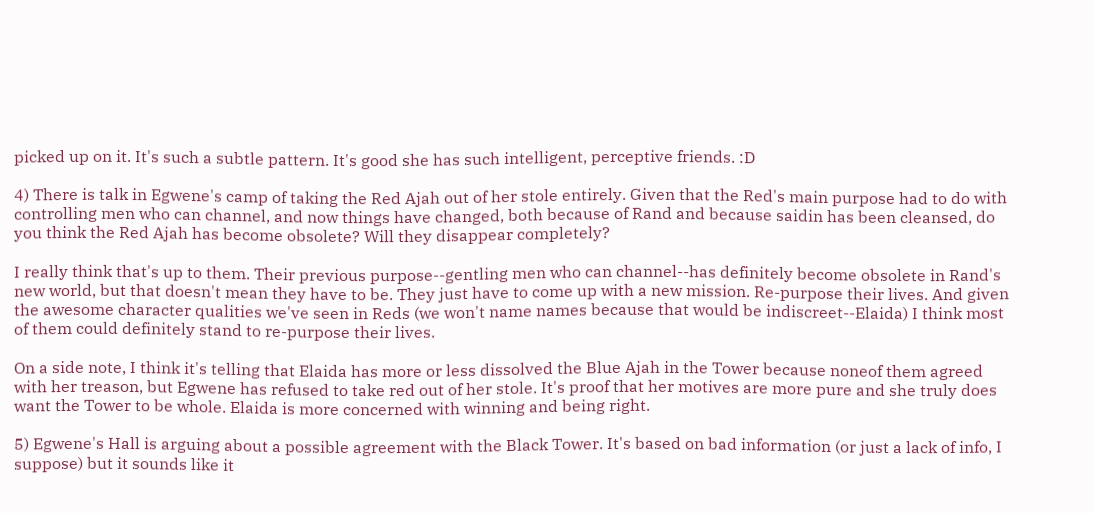picked up on it. It's such a subtle pattern. It's good she has such intelligent, perceptive friends. :D

4) There is talk in Egwene's camp of taking the Red Ajah out of her stole entirely. Given that the Red's main purpose had to do with controlling men who can channel, and now things have changed, both because of Rand and because saidin has been cleansed, do you think the Red Ajah has become obsolete? Will they disappear completely?

I really think that's up to them. Their previous purpose--gentling men who can channel--has definitely become obsolete in Rand's new world, but that doesn't mean they have to be. They just have to come up with a new mission. Re-purpose their lives. And given the awesome character qualities we've seen in Reds (we won't name names because that would be indiscreet--Elaida) I think most of them could definitely stand to re-purpose their lives.

On a side note, I think it's telling that Elaida has more or less dissolved the Blue Ajah in the Tower because noneof them agreed with her treason, but Egwene has refused to take red out of her stole. It's proof that her motives are more pure and she truly does want the Tower to be whole. Elaida is more concerned with winning and being right.

5) Egwene's Hall is arguing about a possible agreement with the Black Tower. It's based on bad information (or just a lack of info, I suppose) but it sounds like it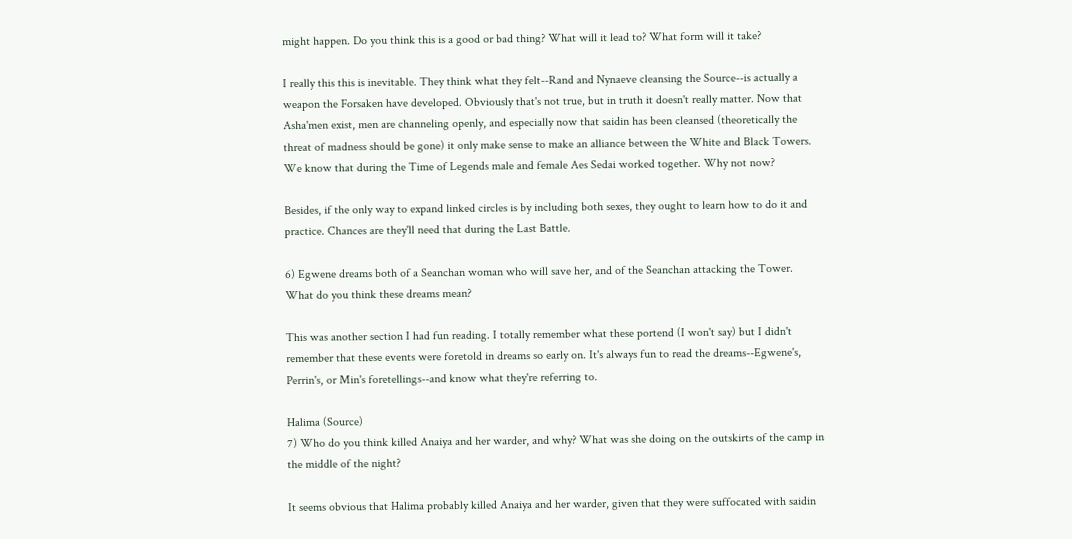might happen. Do you think this is a good or bad thing? What will it lead to? What form will it take?

I really this this is inevitable. They think what they felt--Rand and Nynaeve cleansing the Source--is actually a weapon the Forsaken have developed. Obviously that's not true, but in truth it doesn't really matter. Now that Asha'men exist, men are channeling openly, and especially now that saidin has been cleansed (theoretically the threat of madness should be gone) it only make sense to make an alliance between the White and Black Towers. We know that during the Time of Legends male and female Aes Sedai worked together. Why not now?

Besides, if the only way to expand linked circles is by including both sexes, they ought to learn how to do it and practice. Chances are they'll need that during the Last Battle.

6) Egwene dreams both of a Seanchan woman who will save her, and of the Seanchan attacking the Tower. What do you think these dreams mean?

This was another section I had fun reading. I totally remember what these portend (I won't say) but I didn't remember that these events were foretold in dreams so early on. It's always fun to read the dreams--Egwene's, Perrin's, or Min's foretellings--and know what they're referring to.

Halima (Source)
7) Who do you think killed Anaiya and her warder, and why? What was she doing on the outskirts of the camp in the middle of the night?

It seems obvious that Halima probably killed Anaiya and her warder, given that they were suffocated with saidin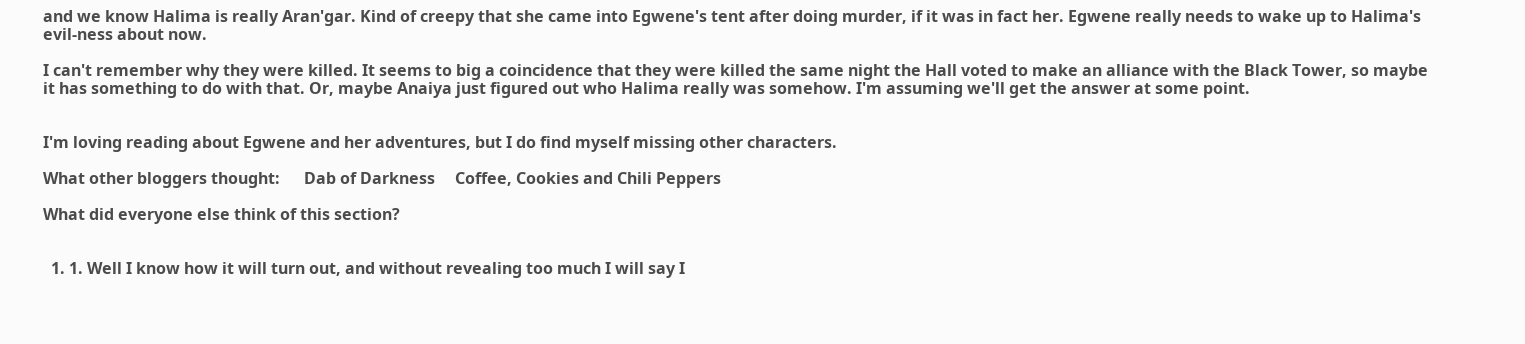and we know Halima is really Aran'gar. Kind of creepy that she came into Egwene's tent after doing murder, if it was in fact her. Egwene really needs to wake up to Halima's evil-ness about now.

I can't remember why they were killed. It seems to big a coincidence that they were killed the same night the Hall voted to make an alliance with the Black Tower, so maybe it has something to do with that. Or, maybe Anaiya just figured out who Halima really was somehow. I'm assuming we'll get the answer at some point.


I'm loving reading about Egwene and her adventures, but I do find myself missing other characters.

What other bloggers thought:      Dab of Darkness     Coffee, Cookies and Chili Peppers

What did everyone else think of this section?


  1. 1. Well I know how it will turn out, and without revealing too much I will say I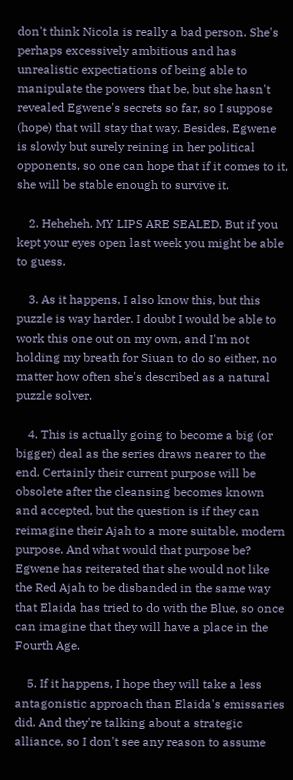don't think Nicola is really a bad person. She's perhaps excessively ambitious and has unrealistic expectiations of being able to manipulate the powers that be, but she hasn't revealed Egwene's secrets so far, so I suppose (hope) that will stay that way. Besides, Egwene is slowly but surely reining in her political opponents, so one can hope that if it comes to it, she will be stable enough to survive it.

    2. Heheheh. MY LIPS ARE SEALED. But if you kept your eyes open last week you might be able to guess.

    3. As it happens, I also know this, but this puzzle is way harder. I doubt I would be able to work this one out on my own, and I'm not holding my breath for Siuan to do so either, no matter how often she's described as a natural puzzle solver.

    4. This is actually going to become a big (or bigger) deal as the series draws nearer to the end. Certainly their current purpose will be obsolete after the cleansing becomes known and accepted, but the question is if they can reimagine their Ajah to a more suitable, modern purpose. And what would that purpose be? Egwene has reiterated that she would not like the Red Ajah to be disbanded in the same way that Elaida has tried to do with the Blue, so once can imagine that they will have a place in the Fourth Age.

    5. If it happens, I hope they will take a less antagonistic approach than Elaida's emissaries did. And they're talking about a strategic alliance, so I don't see any reason to assume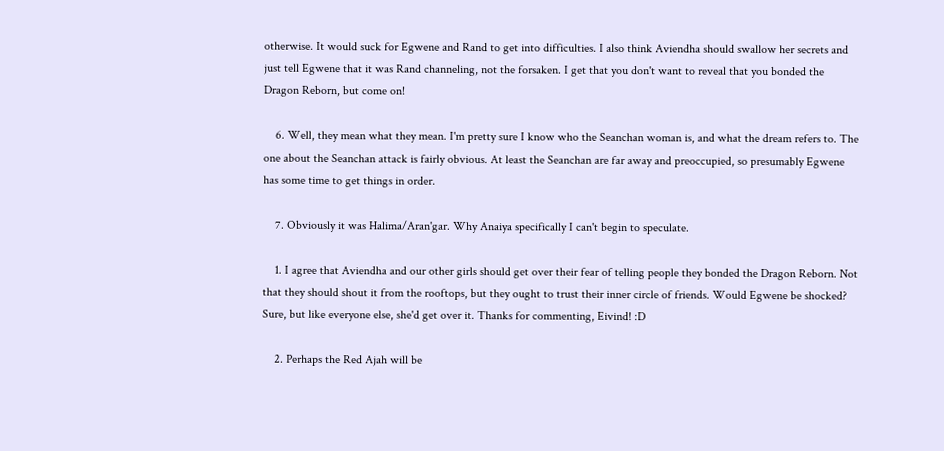otherwise. It would suck for Egwene and Rand to get into difficulties. I also think Aviendha should swallow her secrets and just tell Egwene that it was Rand channeling, not the forsaken. I get that you don't want to reveal that you bonded the Dragon Reborn, but come on!

    6. Well, they mean what they mean. I'm pretty sure I know who the Seanchan woman is, and what the dream refers to. The one about the Seanchan attack is fairly obvious. At least the Seanchan are far away and preoccupied, so presumably Egwene has some time to get things in order.

    7. Obviously it was Halima/Aran'gar. Why Anaiya specifically I can't begin to speculate.

    1. I agree that Aviendha and our other girls should get over their fear of telling people they bonded the Dragon Reborn. Not that they should shout it from the rooftops, but they ought to trust their inner circle of friends. Would Egwene be shocked? Sure, but like everyone else, she'd get over it. Thanks for commenting, Eivind! :D

    2. Perhaps the Red Ajah will be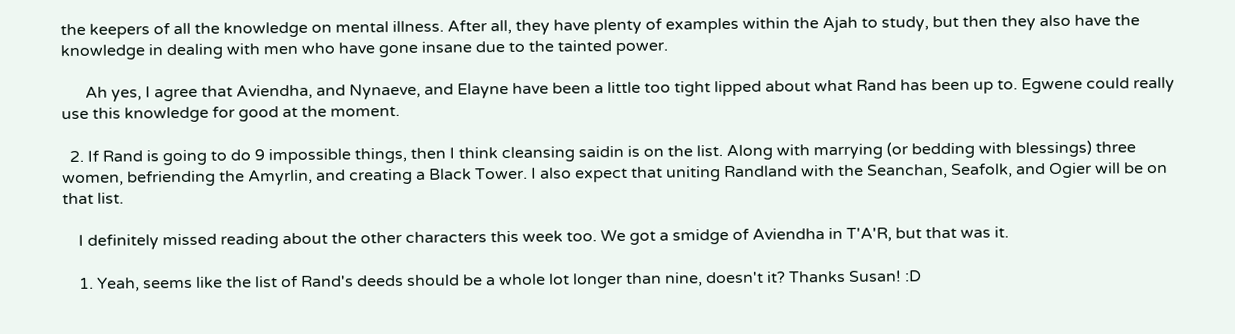the keepers of all the knowledge on mental illness. After all, they have plenty of examples within the Ajah to study, but then they also have the knowledge in dealing with men who have gone insane due to the tainted power.

      Ah yes, I agree that Aviendha, and Nynaeve, and Elayne have been a little too tight lipped about what Rand has been up to. Egwene could really use this knowledge for good at the moment.

  2. If Rand is going to do 9 impossible things, then I think cleansing saidin is on the list. Along with marrying (or bedding with blessings) three women, befriending the Amyrlin, and creating a Black Tower. I also expect that uniting Randland with the Seanchan, Seafolk, and Ogier will be on that list.

    I definitely missed reading about the other characters this week too. We got a smidge of Aviendha in T'A'R, but that was it.

    1. Yeah, seems like the list of Rand's deeds should be a whole lot longer than nine, doesn't it? Thanks Susan! :D